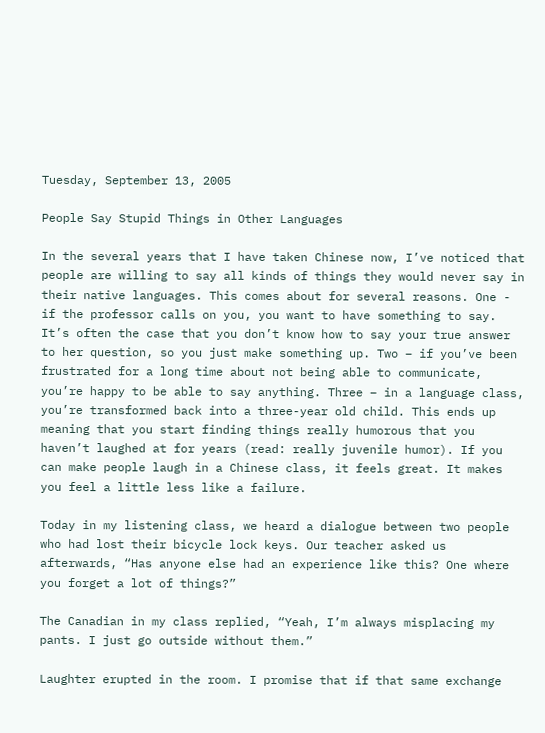Tuesday, September 13, 2005

People Say Stupid Things in Other Languages

In the several years that I have taken Chinese now, I’ve noticed that people are willing to say all kinds of things they would never say in their native languages. This comes about for several reasons. One - if the professor calls on you, you want to have something to say. It’s often the case that you don’t know how to say your true answer to her question, so you just make something up. Two – if you’ve been frustrated for a long time about not being able to communicate, you’re happy to be able to say anything. Three – in a language class, you’re transformed back into a three-year old child. This ends up meaning that you start finding things really humorous that you haven’t laughed at for years (read: really juvenile humor). If you can make people laugh in a Chinese class, it feels great. It makes you feel a little less like a failure.

Today in my listening class, we heard a dialogue between two people who had lost their bicycle lock keys. Our teacher asked us afterwards, “Has anyone else had an experience like this? One where you forget a lot of things?”

The Canadian in my class replied, “Yeah, I’m always misplacing my pants. I just go outside without them.”

Laughter erupted in the room. I promise that if that same exchange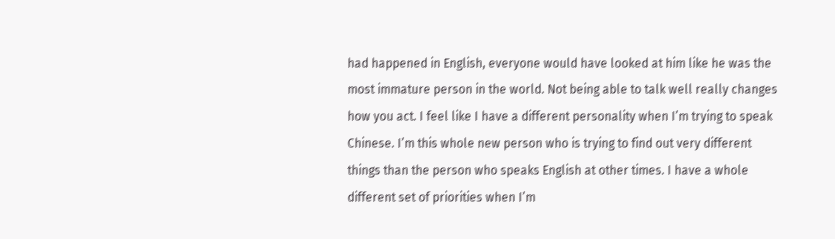had happened in English, everyone would have looked at him like he was the most immature person in the world. Not being able to talk well really changes how you act. I feel like I have a different personality when I’m trying to speak Chinese. I’m this whole new person who is trying to find out very different things than the person who speaks English at other times. I have a whole different set of priorities when I’m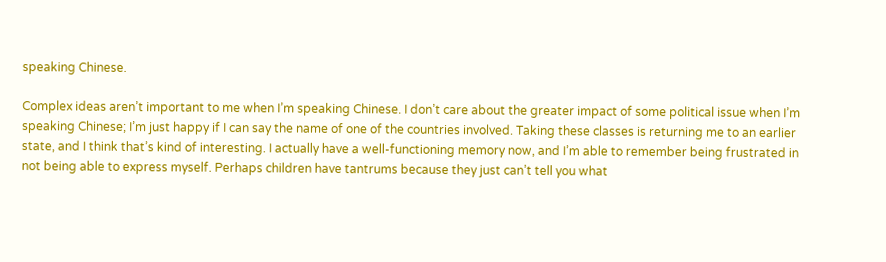speaking Chinese.

Complex ideas aren’t important to me when I’m speaking Chinese. I don’t care about the greater impact of some political issue when I’m speaking Chinese; I’m just happy if I can say the name of one of the countries involved. Taking these classes is returning me to an earlier state, and I think that’s kind of interesting. I actually have a well-functioning memory now, and I’m able to remember being frustrated in not being able to express myself. Perhaps children have tantrums because they just can’t tell you what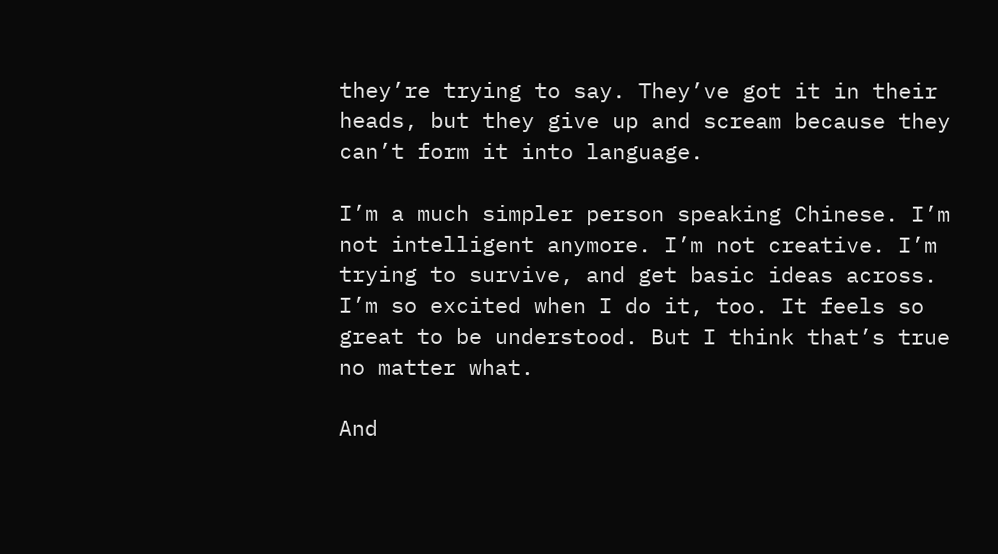they’re trying to say. They’ve got it in their heads, but they give up and scream because they can’t form it into language.

I’m a much simpler person speaking Chinese. I’m not intelligent anymore. I’m not creative. I’m trying to survive, and get basic ideas across. I’m so excited when I do it, too. It feels so great to be understood. But I think that’s true no matter what.

And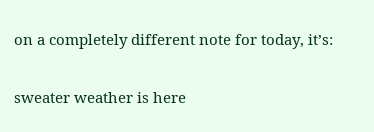on a completely different note for today, it’s:

sweater weather is here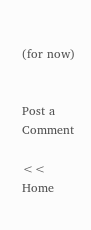(for now)


Post a Comment

<< Home